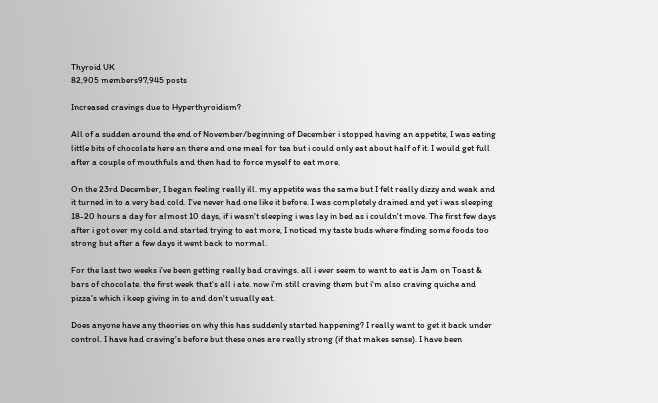Thyroid UK
82,905 members97,945 posts

Increased cravings due to Hyperthyroidism?

All of a sudden around the end of November/beginning of December i stopped having an appetite, I was eating little bits of chocolate here an there and one meal for tea but i could only eat about half of it. I would get full after a couple of mouthfuls and then had to force myself to eat more.

On the 23rd December, I began feeling really ill. my appetite was the same but I felt really dizzy and weak and it turned in to a very bad cold. I've never had one like it before. I was completely drained and yet i was sleeping 18-20 hours a day for almost 10 days, if i wasn't sleeping i was lay in bed as i couldn't move. The first few days after i got over my cold and started trying to eat more, I noticed my taste buds where finding some foods too strong but after a few days it went back to normal.

For the last two weeks i've been getting really bad cravings. all i ever seem to want to eat is Jam on Toast & bars of chocolate. the first week that's all i ate. now i'm still craving them but i'm also craving quiche and pizza's which i keep giving in to and don't usually eat.

Does anyone have any theories on why this has suddenly started happening? I really want to get it back under control. I have had craving's before but these ones are really strong (if that makes sense). I have been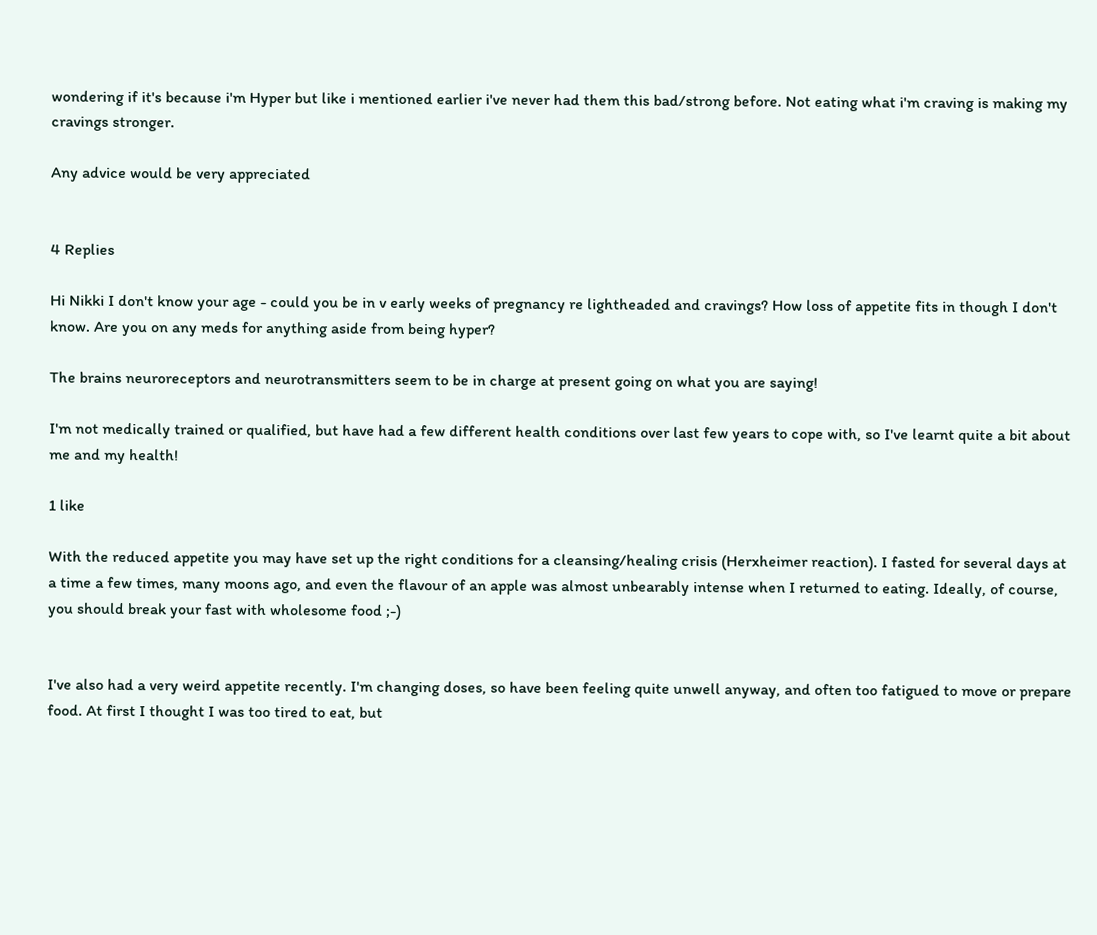wondering if it's because i'm Hyper but like i mentioned earlier i've never had them this bad/strong before. Not eating what i'm craving is making my cravings stronger.

Any advice would be very appreciated


4 Replies

Hi Nikki I don't know your age - could you be in v early weeks of pregnancy re lightheaded and cravings? How loss of appetite fits in though I don't know. Are you on any meds for anything aside from being hyper?

The brains neuroreceptors and neurotransmitters seem to be in charge at present going on what you are saying!

I'm not medically trained or qualified, but have had a few different health conditions over last few years to cope with, so I've learnt quite a bit about me and my health!

1 like

With the reduced appetite you may have set up the right conditions for a cleansing/healing crisis (Herxheimer reaction). I fasted for several days at a time a few times, many moons ago, and even the flavour of an apple was almost unbearably intense when I returned to eating. Ideally, of course, you should break your fast with wholesome food ;-)


I've also had a very weird appetite recently. I'm changing doses, so have been feeling quite unwell anyway, and often too fatigued to move or prepare food. At first I thought I was too tired to eat, but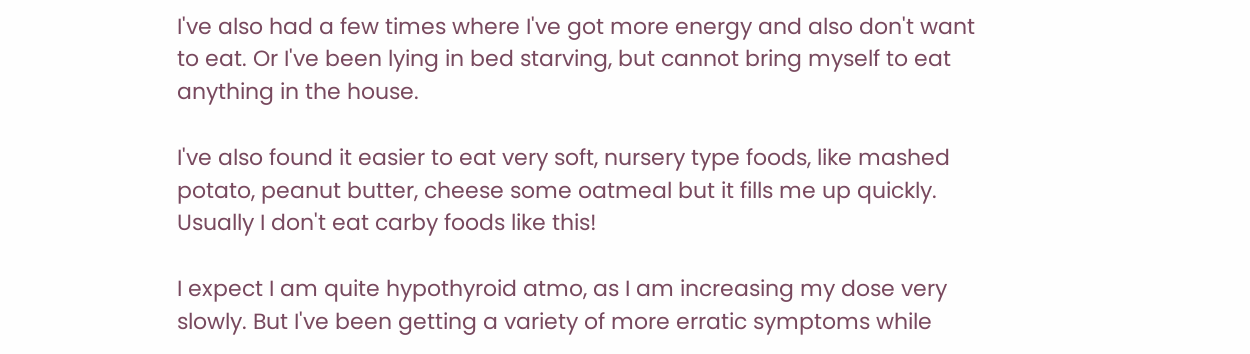I've also had a few times where I've got more energy and also don't want to eat. Or I've been lying in bed starving, but cannot bring myself to eat anything in the house.

I've also found it easier to eat very soft, nursery type foods, like mashed potato, peanut butter, cheese some oatmeal but it fills me up quickly. Usually I don't eat carby foods like this!

I expect I am quite hypothyroid atmo, as I am increasing my dose very slowly. But I've been getting a variety of more erratic symptoms while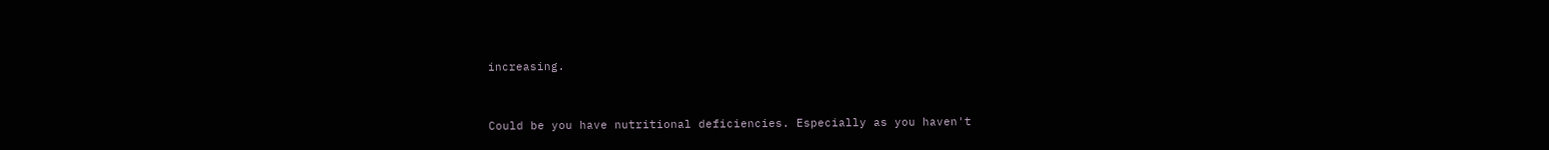increasing.


Could be you have nutritional deficiencies. Especially as you haven't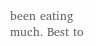been eating much. Best to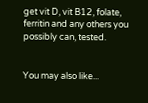get vit D, vit B12, folate, ferritin and any others you possibly can, tested.


You may also like...